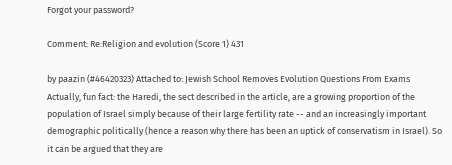Forgot your password?

Comment: Re:Religion and evolution (Score 1) 431

by paazin (#46420323) Attached to: Jewish School Removes Evolution Questions From Exams
Actually, fun fact: the Haredi, the sect described in the article, are a growing proportion of the population of Israel simply because of their large fertility rate -- and an increasingly important demographic politically (hence a reason why there has been an uptick of conservatism in Israel). So it can be argued that they are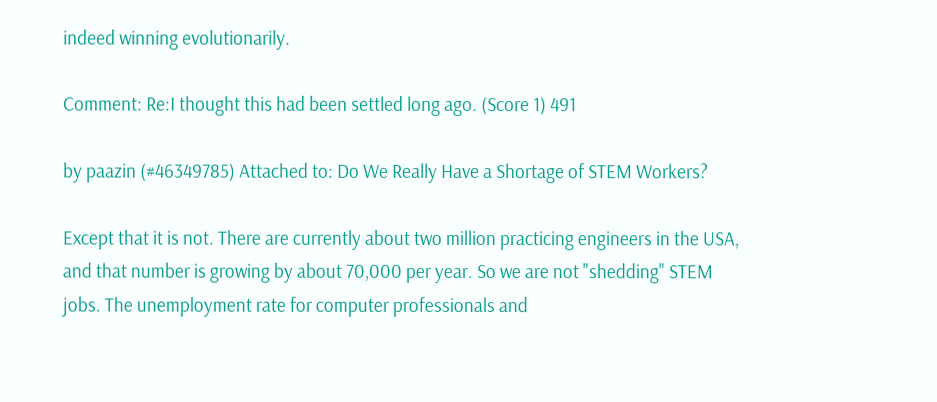indeed winning evolutionarily.

Comment: Re:I thought this had been settled long ago. (Score 1) 491

by paazin (#46349785) Attached to: Do We Really Have a Shortage of STEM Workers?

Except that it is not. There are currently about two million practicing engineers in the USA, and that number is growing by about 70,000 per year. So we are not "shedding" STEM jobs. The unemployment rate for computer professionals and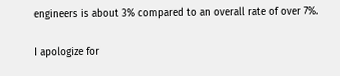engineers is about 3% compared to an overall rate of over 7%.

I apologize for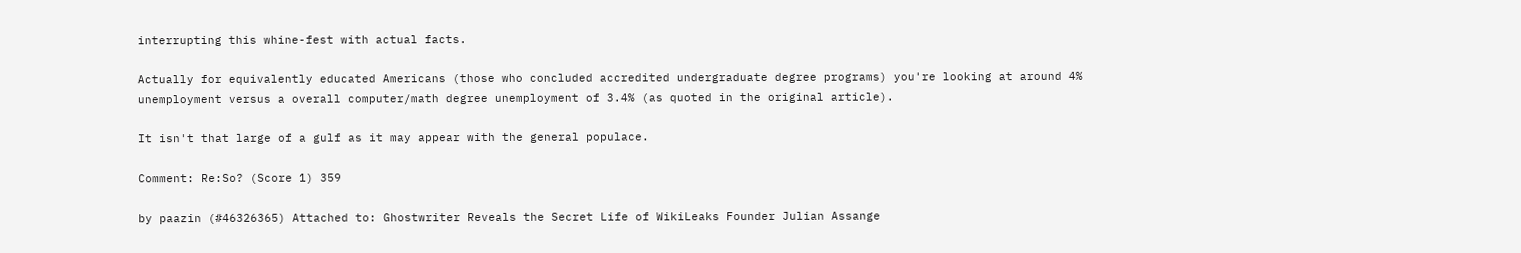interrupting this whine-fest with actual facts.

Actually for equivalently educated Americans (those who concluded accredited undergraduate degree programs) you're looking at around 4% unemployment versus a overall computer/math degree unemployment of 3.4% (as quoted in the original article).

It isn't that large of a gulf as it may appear with the general populace.

Comment: Re:So? (Score 1) 359

by paazin (#46326365) Attached to: Ghostwriter Reveals the Secret Life of WikiLeaks Founder Julian Assange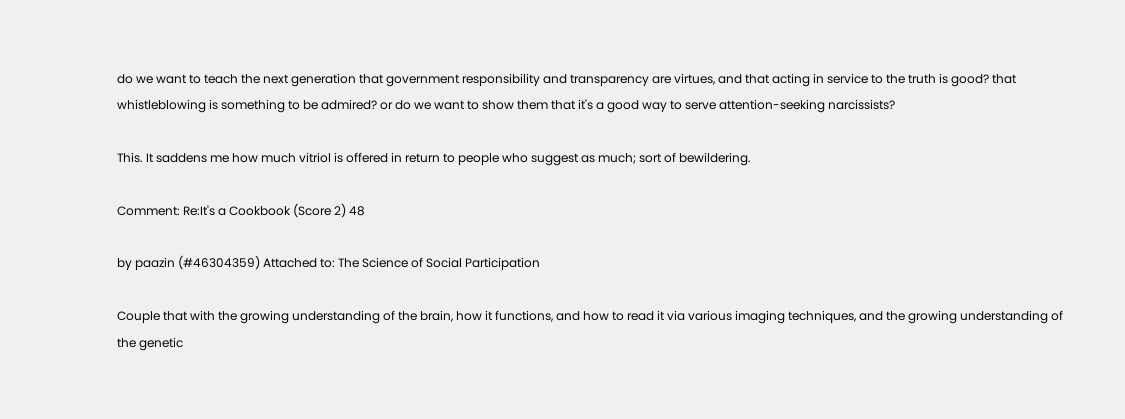do we want to teach the next generation that government responsibility and transparency are virtues, and that acting in service to the truth is good? that whistleblowing is something to be admired? or do we want to show them that it's a good way to serve attention-seeking narcissists?

This. It saddens me how much vitriol is offered in return to people who suggest as much; sort of bewildering.

Comment: Re:It's a Cookbook (Score 2) 48

by paazin (#46304359) Attached to: The Science of Social Participation

Couple that with the growing understanding of the brain, how it functions, and how to read it via various imaging techniques, and the growing understanding of the genetic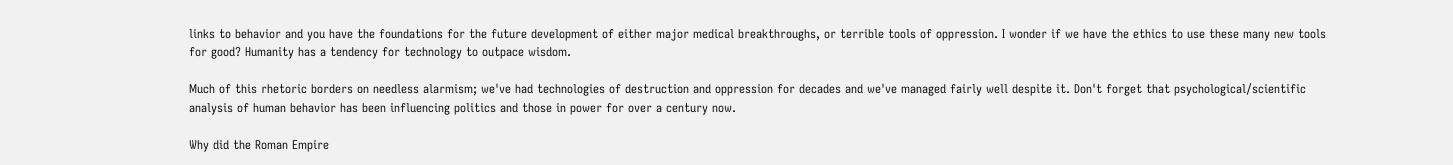links to behavior and you have the foundations for the future development of either major medical breakthroughs, or terrible tools of oppression. I wonder if we have the ethics to use these many new tools for good? Humanity has a tendency for technology to outpace wisdom.

Much of this rhetoric borders on needless alarmism; we've had technologies of destruction and oppression for decades and we've managed fairly well despite it. Don't forget that psychological/scientific analysis of human behavior has been influencing politics and those in power for over a century now.

Why did the Roman Empire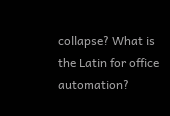collapse? What is the Latin for office automation?